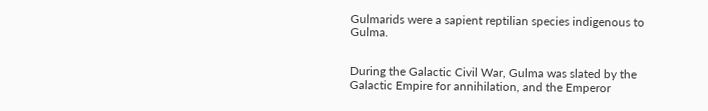Gulmarids were a sapient reptilian species indigenous to Gulma.


During the Galactic Civil War, Gulma was slated by the Galactic Empire for annihilation, and the Emperor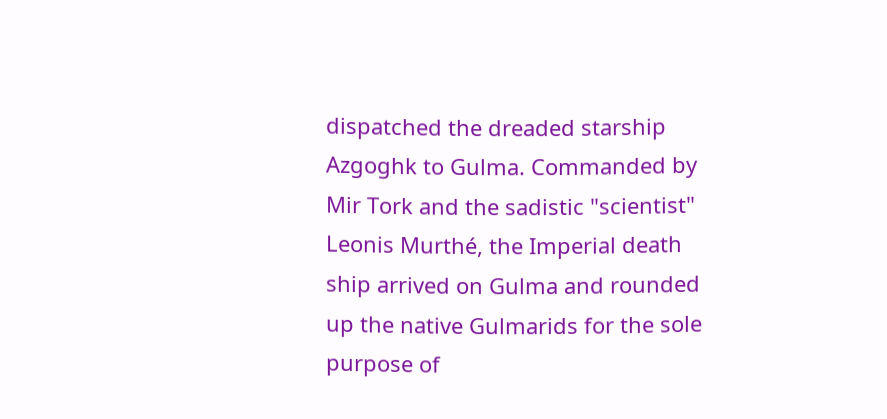dispatched the dreaded starship Azgoghk to Gulma. Commanded by Mir Tork and the sadistic "scientist" Leonis Murthé, the Imperial death ship arrived on Gulma and rounded up the native Gulmarids for the sole purpose of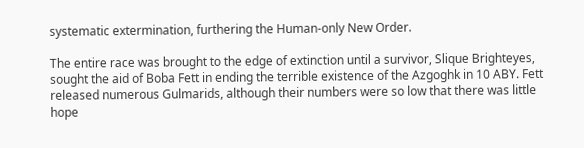systematic extermination, furthering the Human-only New Order.

The entire race was brought to the edge of extinction until a survivor, Slique Brighteyes, sought the aid of Boba Fett in ending the terrible existence of the Azgoghk in 10 ABY. Fett released numerous Gulmarids, although their numbers were so low that there was little hope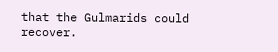that the Gulmarids could recover.